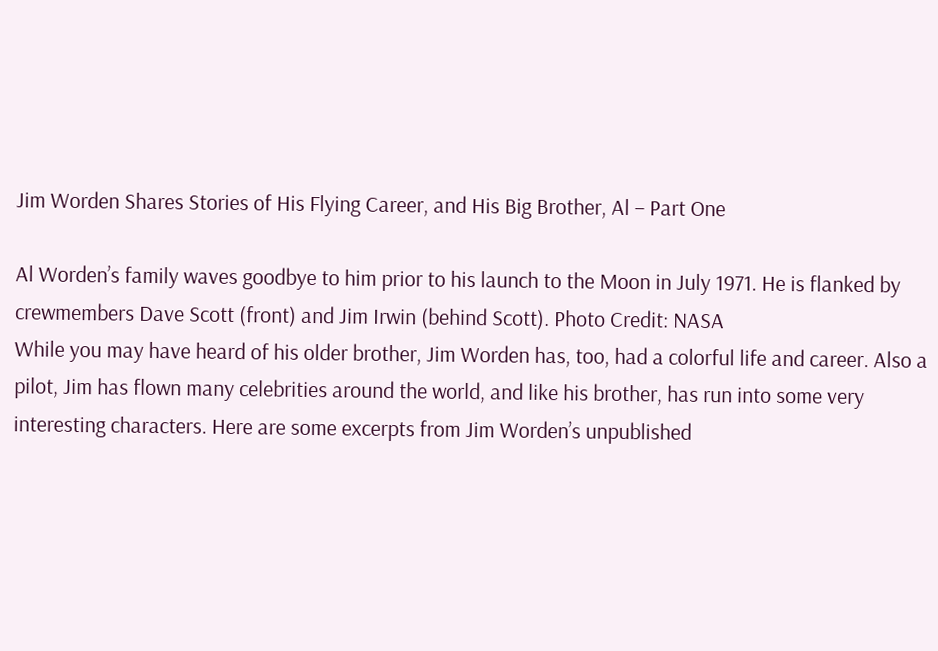Jim Worden Shares Stories of His Flying Career, and His Big Brother, Al – Part One

Al Worden’s family waves goodbye to him prior to his launch to the Moon in July 1971. He is flanked by crewmembers Dave Scott (front) and Jim Irwin (behind Scott). Photo Credit: NASA
While you may have heard of his older brother, Jim Worden has, too, had a colorful life and career. Also a pilot, Jim has flown many celebrities around the world, and like his brother, has run into some very interesting characters. Here are some excerpts from Jim Worden’s unpublished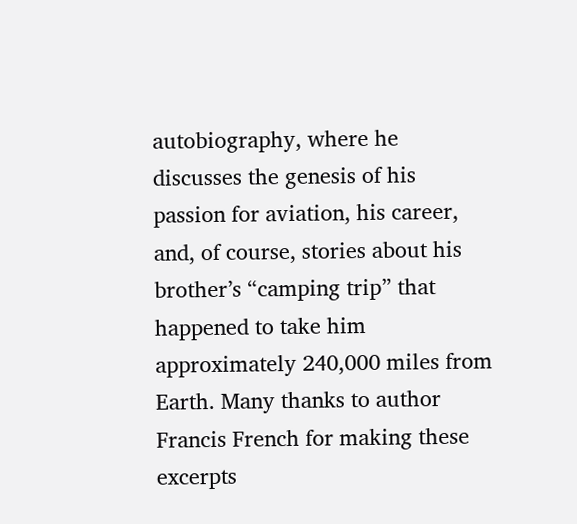autobiography, where he discusses the genesis of his passion for aviation, his career, and, of course, stories about his brother’s “camping trip” that happened to take him approximately 240,000 miles from Earth. Many thanks to author Francis French for making these excerpts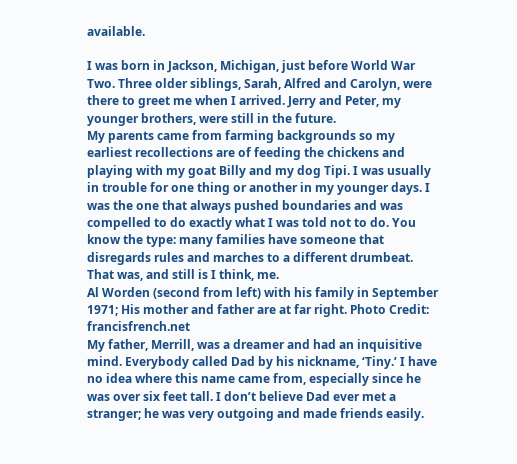available.

I was born in Jackson, Michigan, just before World War Two. Three older siblings, Sarah, Alfred and Carolyn, were there to greet me when I arrived. Jerry and Peter, my younger brothers, were still in the future.
My parents came from farming backgrounds so my earliest recollections are of feeding the chickens and playing with my goat Billy and my dog Tipi. I was usually in trouble for one thing or another in my younger days. I was the one that always pushed boundaries and was compelled to do exactly what I was told not to do. You know the type: many families have someone that disregards rules and marches to a different drumbeat. That was, and still is I think, me.
Al Worden (second from left) with his family in September 1971; His mother and father are at far right. Photo Credit: francisfrench.net
My father, Merrill, was a dreamer and had an inquisitive mind. Everybody called Dad by his nickname, ‘Tiny.’ I have no idea where this name came from, especially since he was over six feet tall. I don’t believe Dad ever met a stranger; he was very outgoing and made friends easily.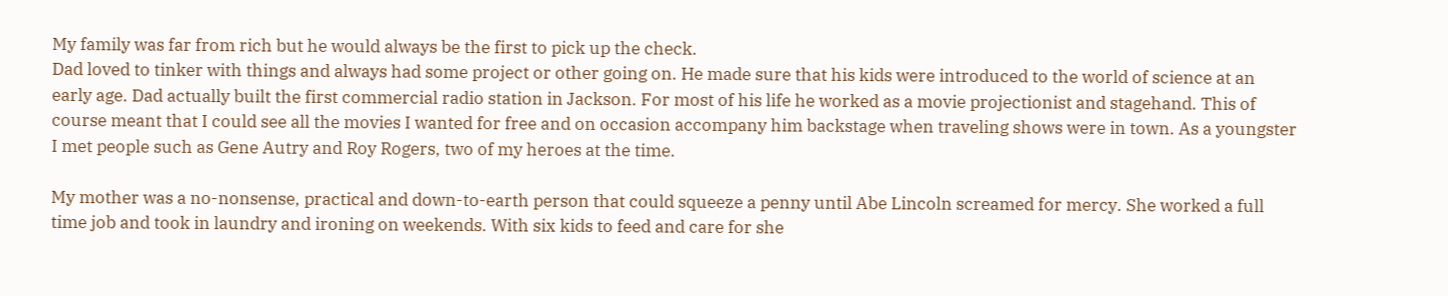My family was far from rich but he would always be the first to pick up the check.
Dad loved to tinker with things and always had some project or other going on. He made sure that his kids were introduced to the world of science at an early age. Dad actually built the first commercial radio station in Jackson. For most of his life he worked as a movie projectionist and stagehand. This of course meant that I could see all the movies I wanted for free and on occasion accompany him backstage when traveling shows were in town. As a youngster I met people such as Gene Autry and Roy Rogers, two of my heroes at the time.

My mother was a no-nonsense, practical and down-to-earth person that could squeeze a penny until Abe Lincoln screamed for mercy. She worked a full time job and took in laundry and ironing on weekends. With six kids to feed and care for she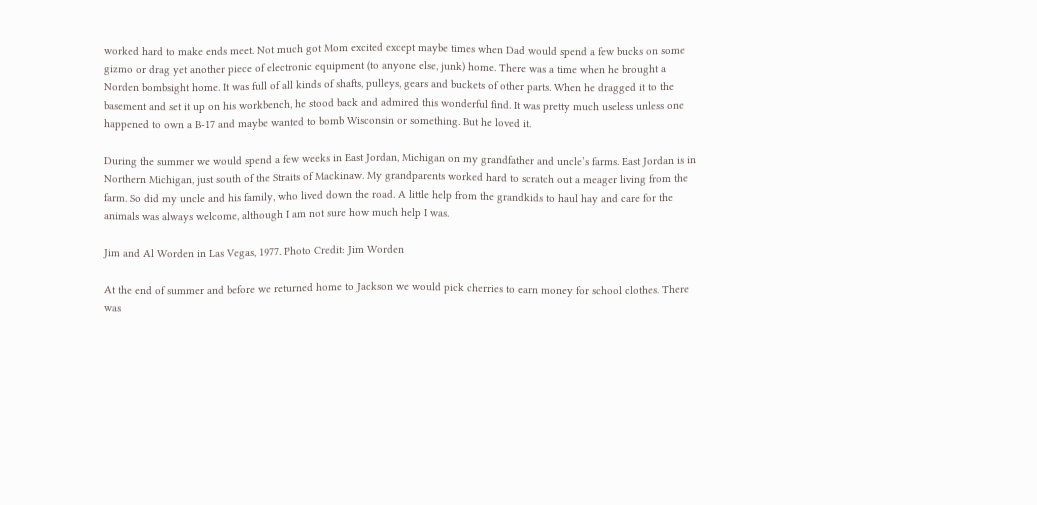worked hard to make ends meet. Not much got Mom excited except maybe times when Dad would spend a few bucks on some gizmo or drag yet another piece of electronic equipment (to anyone else, junk) home. There was a time when he brought a Norden bombsight home. It was full of all kinds of shafts, pulleys, gears and buckets of other parts. When he dragged it to the basement and set it up on his workbench, he stood back and admired this wonderful find. It was pretty much useless unless one happened to own a B-17 and maybe wanted to bomb Wisconsin or something. But he loved it.

During the summer we would spend a few weeks in East Jordan, Michigan on my grandfather and uncle’s farms. East Jordan is in Northern Michigan, just south of the Straits of Mackinaw. My grandparents worked hard to scratch out a meager living from the farm. So did my uncle and his family, who lived down the road. A little help from the grandkids to haul hay and care for the animals was always welcome, although I am not sure how much help I was.

Jim and Al Worden in Las Vegas, 1977. Photo Credit: Jim Worden

At the end of summer and before we returned home to Jackson we would pick cherries to earn money for school clothes. There was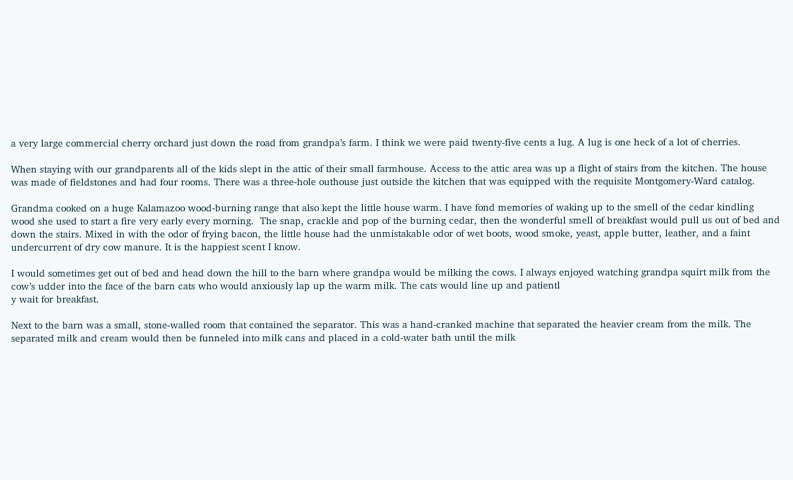a very large commercial cherry orchard just down the road from grandpa’s farm. I think we were paid twenty-five cents a lug. A lug is one heck of a lot of cherries.

When staying with our grandparents all of the kids slept in the attic of their small farmhouse. Access to the attic area was up a flight of stairs from the kitchen. The house was made of fieldstones and had four rooms. There was a three-hole outhouse just outside the kitchen that was equipped with the requisite Montgomery-Ward catalog.

Grandma cooked on a huge Kalamazoo wood-burning range that also kept the little house warm. I have fond memories of waking up to the smell of the cedar kindling wood she used to start a fire very early every morning.  The snap, crackle and pop of the burning cedar, then the wonderful smell of breakfast would pull us out of bed and down the stairs. Mixed in with the odor of frying bacon, the little house had the unmistakable odor of wet boots, wood smoke, yeast, apple butter, leather, and a faint undercurrent of dry cow manure. It is the happiest scent I know.

I would sometimes get out of bed and head down the hill to the barn where grandpa would be milking the cows. I always enjoyed watching grandpa squirt milk from the cow’s udder into the face of the barn cats who would anxiously lap up the warm milk. The cats would line up and patientl
y wait for breakfast.

Next to the barn was a small, stone-walled room that contained the separator. This was a hand-cranked machine that separated the heavier cream from the milk. The separated milk and cream would then be funneled into milk cans and placed in a cold-water bath until the milk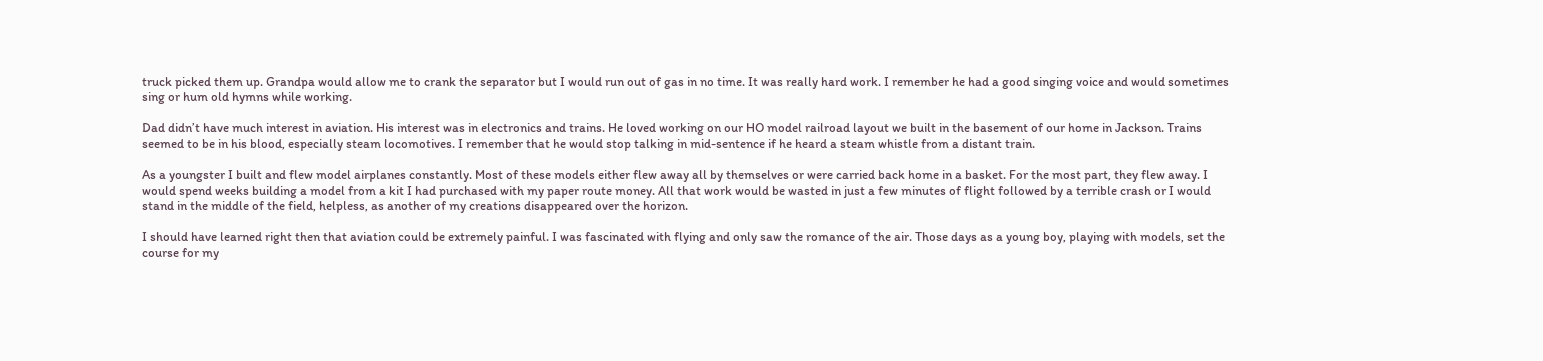truck picked them up. Grandpa would allow me to crank the separator but I would run out of gas in no time. It was really hard work. I remember he had a good singing voice and would sometimes sing or hum old hymns while working.

Dad didn’t have much interest in aviation. His interest was in electronics and trains. He loved working on our HO model railroad layout we built in the basement of our home in Jackson. Trains seemed to be in his blood, especially steam locomotives. I remember that he would stop talking in mid-sentence if he heard a steam whistle from a distant train.

As a youngster I built and flew model airplanes constantly. Most of these models either flew away all by themselves or were carried back home in a basket. For the most part, they flew away. I would spend weeks building a model from a kit I had purchased with my paper route money. All that work would be wasted in just a few minutes of flight followed by a terrible crash or I would stand in the middle of the field, helpless, as another of my creations disappeared over the horizon.

I should have learned right then that aviation could be extremely painful. I was fascinated with flying and only saw the romance of the air. Those days as a young boy, playing with models, set the course for my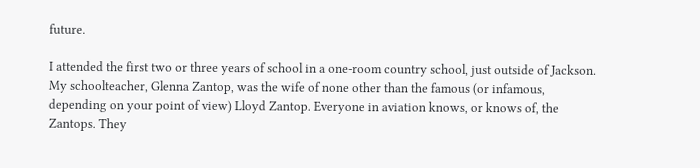future.

I attended the first two or three years of school in a one-room country school, just outside of Jackson. My schoolteacher, Glenna Zantop, was the wife of none other than the famous (or infamous, depending on your point of view) Lloyd Zantop. Everyone in aviation knows, or knows of, the Zantops. They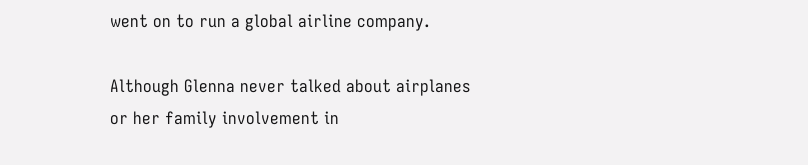went on to run a global airline company.

Although Glenna never talked about airplanes or her family involvement in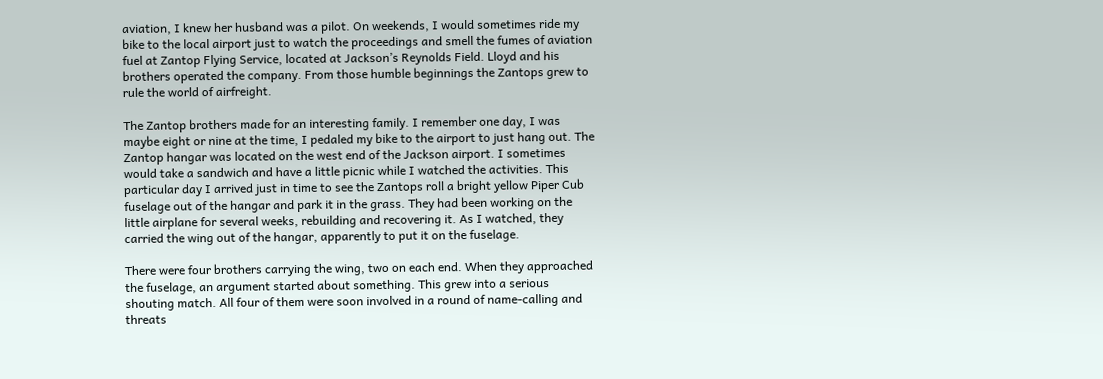aviation, I knew her husband was a pilot. On weekends, I would sometimes ride my bike to the local airport just to watch the proceedings and smell the fumes of aviation fuel at Zantop Flying Service, located at Jackson’s Reynolds Field. Lloyd and his brothers operated the company. From those humble beginnings the Zantops grew to rule the world of airfreight.

The Zantop brothers made for an interesting family. I remember one day, I was maybe eight or nine at the time, I pedaled my bike to the airport to just hang out. The Zantop hangar was located on the west end of the Jackson airport. I sometimes would take a sandwich and have a little picnic while I watched the activities. This particular day I arrived just in time to see the Zantops roll a bright yellow Piper Cub fuselage out of the hangar and park it in the grass. They had been working on the little airplane for several weeks, rebuilding and recovering it. As I watched, they carried the wing out of the hangar, apparently to put it on the fuselage.

There were four brothers carrying the wing, two on each end. When they approached the fuselage, an argument started about something. This grew into a serious shouting match. All four of them were soon involved in a round of name-calling and threats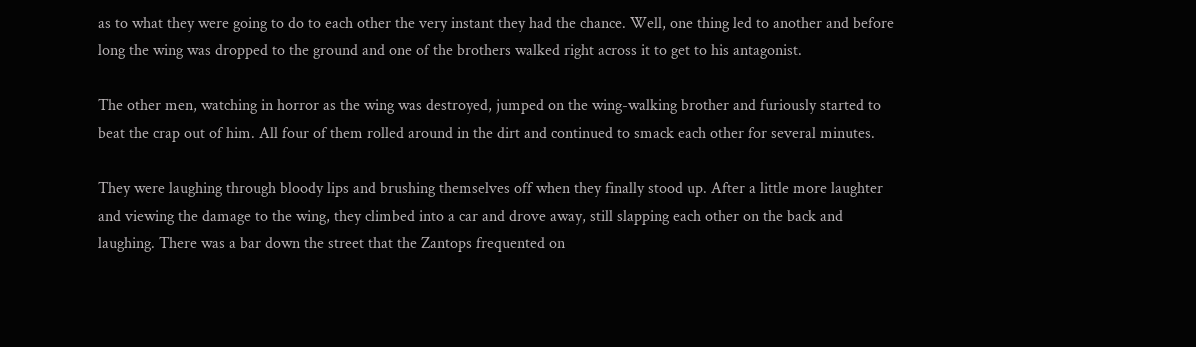as to what they were going to do to each other the very instant they had the chance. Well, one thing led to another and before long the wing was dropped to the ground and one of the brothers walked right across it to get to his antagonist.

The other men, watching in horror as the wing was destroyed, jumped on the wing-walking brother and furiously started to beat the crap out of him. All four of them rolled around in the dirt and continued to smack each other for several minutes.

They were laughing through bloody lips and brushing themselves off when they finally stood up. After a little more laughter and viewing the damage to the wing, they climbed into a car and drove away, still slapping each other on the back and laughing. There was a bar down the street that the Zantops frequented on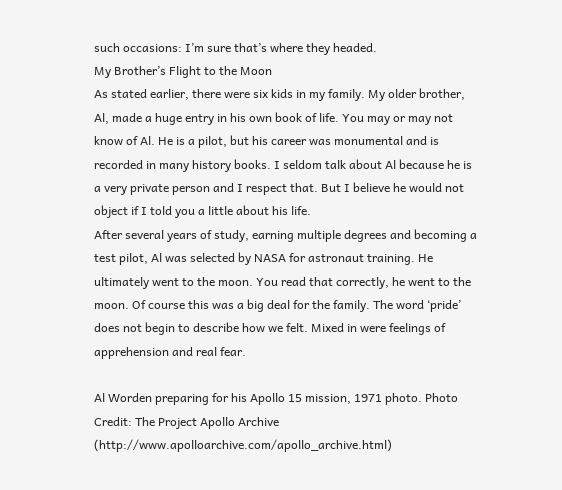such occasions: I’m sure that’s where they headed.
My Brother’s Flight to the Moon
As stated earlier, there were six kids in my family. My older brother, Al, made a huge entry in his own book of life. You may or may not know of Al. He is a pilot, but his career was monumental and is recorded in many history books. I seldom talk about Al because he is a very private person and I respect that. But I believe he would not object if I told you a little about his life.
After several years of study, earning multiple degrees and becoming a test pilot, Al was selected by NASA for astronaut training. He ultimately went to the moon. You read that correctly, he went to the moon. Of course this was a big deal for the family. The word ‘pride’ does not begin to describe how we felt. Mixed in were feelings of apprehension and real fear.

Al Worden preparing for his Apollo 15 mission, 1971 photo. Photo Credit: The Project Apollo Archive (http://www.apolloarchive.com/apollo_archive.html)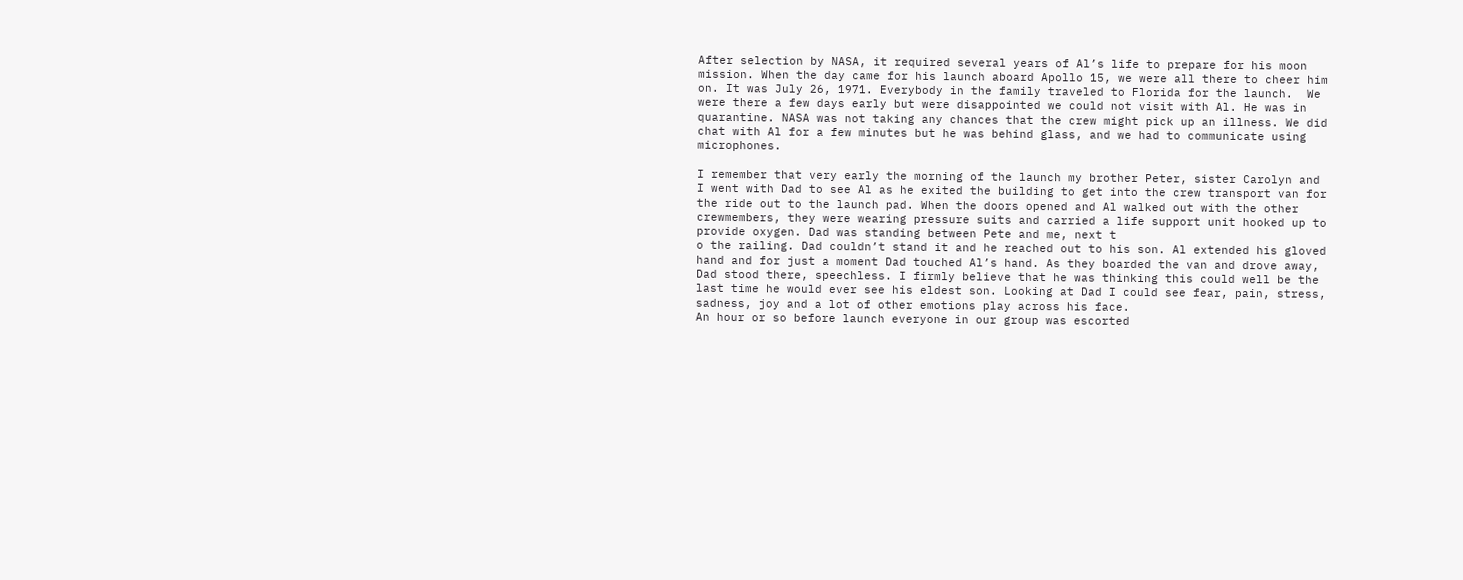After selection by NASA, it required several years of Al’s life to prepare for his moon mission. When the day came for his launch aboard Apollo 15, we were all there to cheer him on. It was July 26, 1971. Everybody in the family traveled to Florida for the launch.  We were there a few days early but were disappointed we could not visit with Al. He was in quarantine. NASA was not taking any chances that the crew might pick up an illness. We did chat with Al for a few minutes but he was behind glass, and we had to communicate using microphones.

I remember that very early the morning of the launch my brother Peter, sister Carolyn and I went with Dad to see Al as he exited the building to get into the crew transport van for the ride out to the launch pad. When the doors opened and Al walked out with the other crewmembers, they were wearing pressure suits and carried a life support unit hooked up to provide oxygen. Dad was standing between Pete and me, next t
o the railing. Dad couldn’t stand it and he reached out to his son. Al extended his gloved hand and for just a moment Dad touched Al’s hand. As they boarded the van and drove away, Dad stood there, speechless. I firmly believe that he was thinking this could well be the last time he would ever see his eldest son. Looking at Dad I could see fear, pain, stress, sadness, joy and a lot of other emotions play across his face.
An hour or so before launch everyone in our group was escorted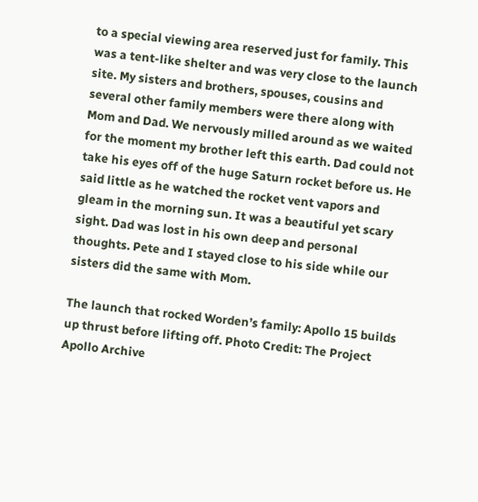to a special viewing area reserved just for family. This was a tent-like shelter and was very close to the launch site. My sisters and brothers, spouses, cousins and several other family members were there along with Mom and Dad. We nervously milled around as we waited for the moment my brother left this earth. Dad could not take his eyes off of the huge Saturn rocket before us. He said little as he watched the rocket vent vapors and gleam in the morning sun. It was a beautiful yet scary sight. Dad was lost in his own deep and personal thoughts. Pete and I stayed close to his side while our sisters did the same with Mom.

The launch that rocked Worden’s family: Apollo 15 builds up thrust before lifting off. Photo Credit: The Project Apollo Archive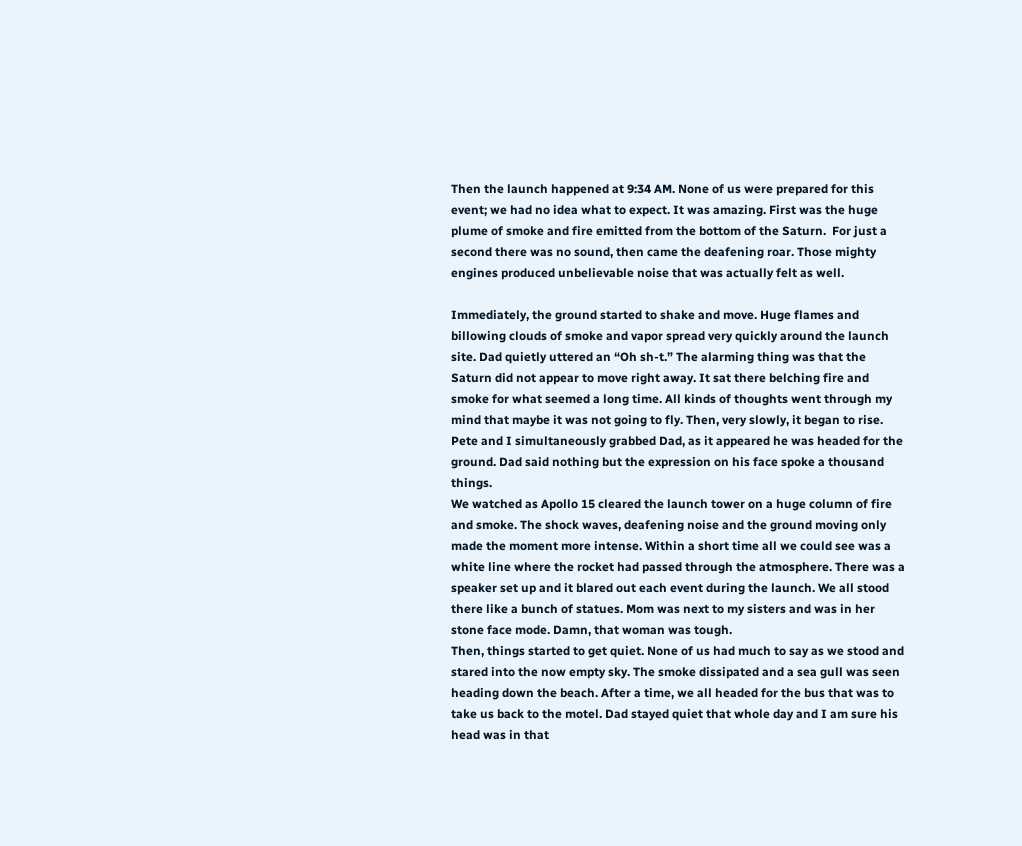Then the launch happened at 9:34 AM. None of us were prepared for this event; we had no idea what to expect. It was amazing. First was the huge plume of smoke and fire emitted from the bottom of the Saturn.  For just a second there was no sound, then came the deafening roar. Those mighty engines produced unbelievable noise that was actually felt as well.

Immediately, the ground started to shake and move. Huge flames and billowing clouds of smoke and vapor spread very quickly around the launch site. Dad quietly uttered an “Oh sh-t.” The alarming thing was that the Saturn did not appear to move right away. It sat there belching fire and smoke for what seemed a long time. All kinds of thoughts went through my mind that maybe it was not going to fly. Then, very slowly, it began to rise. Pete and I simultaneously grabbed Dad, as it appeared he was headed for the ground. Dad said nothing but the expression on his face spoke a thousand things.
We watched as Apollo 15 cleared the launch tower on a huge column of fire and smoke. The shock waves, deafening noise and the ground moving only made the moment more intense. Within a short time all we could see was a white line where the rocket had passed through the atmosphere. There was a speaker set up and it blared out each event during the launch. We all stood there like a bunch of statues. Mom was next to my sisters and was in her stone face mode. Damn, that woman was tough.
Then, things started to get quiet. None of us had much to say as we stood and stared into the now empty sky. The smoke dissipated and a sea gull was seen heading down the beach. After a time, we all headed for the bus that was to take us back to the motel. Dad stayed quiet that whole day and I am sure his head was in that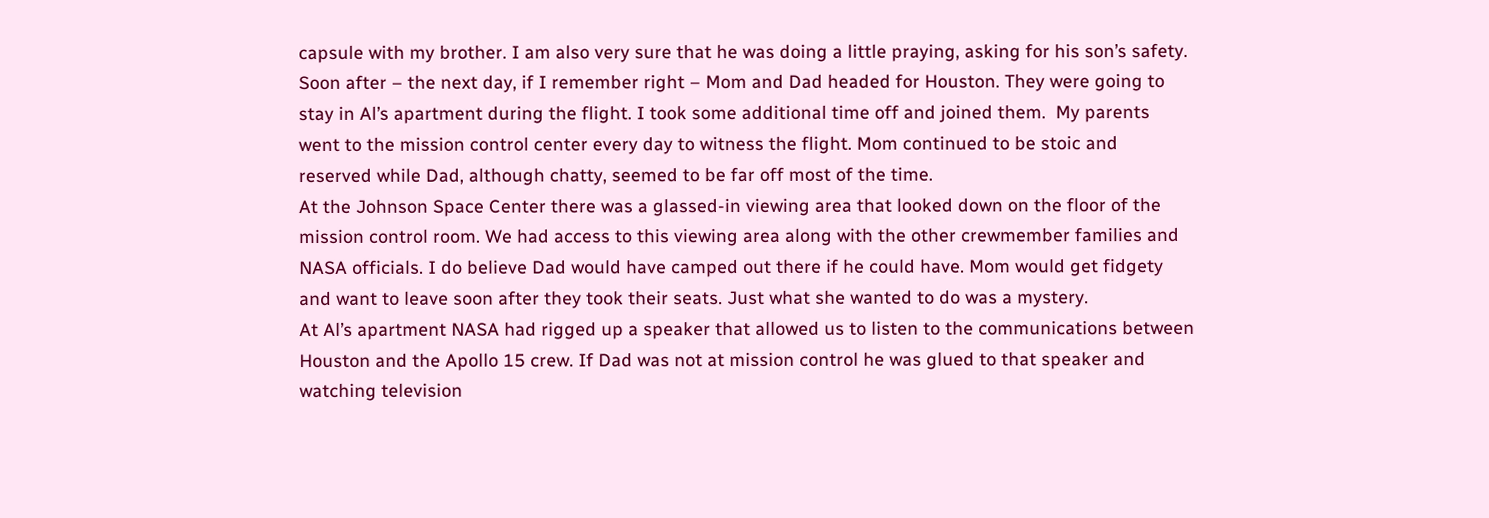capsule with my brother. I am also very sure that he was doing a little praying, asking for his son’s safety.
Soon after – the next day, if I remember right – Mom and Dad headed for Houston. They were going to stay in Al’s apartment during the flight. I took some additional time off and joined them.  My parents went to the mission control center every day to witness the flight. Mom continued to be stoic and reserved while Dad, although chatty, seemed to be far off most of the time.
At the Johnson Space Center there was a glassed-in viewing area that looked down on the floor of the mission control room. We had access to this viewing area along with the other crewmember families and NASA officials. I do believe Dad would have camped out there if he could have. Mom would get fidgety and want to leave soon after they took their seats. Just what she wanted to do was a mystery.
At Al’s apartment NASA had rigged up a speaker that allowed us to listen to the communications between Houston and the Apollo 15 crew. If Dad was not at mission control he was glued to that speaker and watching television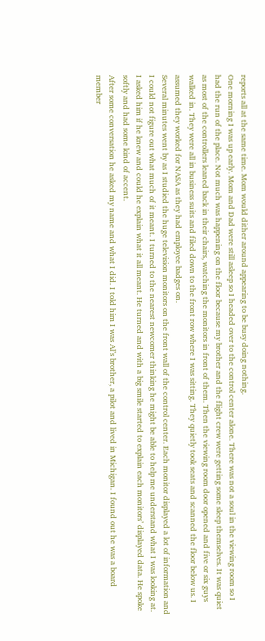reports all at the same time. Mom would dither around appearing to be busy doing nothing.
One morning I was up early. Mom and Dad were still asleep so I headed over to the control center alone. There was not a soul in the viewing room so I had the run of the place. Not much was happening on the floor because my brother and the flight crew were getting some sleep themselves. It was quiet as most of the controllers leaned back in their chairs, watching the monitors in front of them. Then the viewing room door opened and five or six guys walked in. They were all in business suits and filed down to the front row where I was sitting. They quietly took seats and scanned the floor below us. I assumed they worked for NASA as they had employee badges on.
Several minutes went by as I studied the huge television monitors on the front wall of the control center. Each monitor displayed a lot of information and I could not figure out what much of it meant. I turned to the nearest newcomer thinking he might be able to help me understand what I was looking at. I asked him if he knew and could he explain what it all meant. He turned and with a big smile started to explain each monitors’ displayed data. He spoke softly and had some kind of accent.
After some conversation he asked my name and what I did. I told him I was Al’s brother, a pilot and lived in Michigan. I found out he was a board member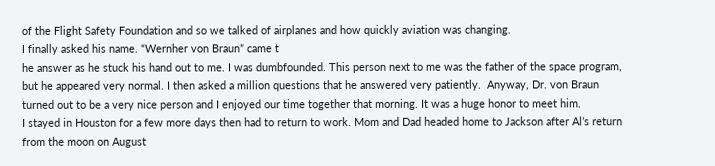of the Flight Safety Foundation and so we talked of airplanes and how quickly aviation was changing.
I finally asked his name. “Wernher von Braun” came t
he answer as he stuck his hand out to me. I was dumbfounded. This person next to me was the father of the space program, but he appeared very normal. I then asked a million questions that he answered very patiently.  Anyway, Dr. von Braun turned out to be a very nice person and I enjoyed our time together that morning. It was a huge honor to meet him.
I stayed in Houston for a few more days then had to return to work. Mom and Dad headed home to Jackson after Al’s return from the moon on August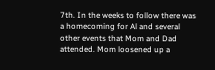7th. In the weeks to follow there was a homecoming for Al and several other events that Mom and Dad attended. Mom loosened up a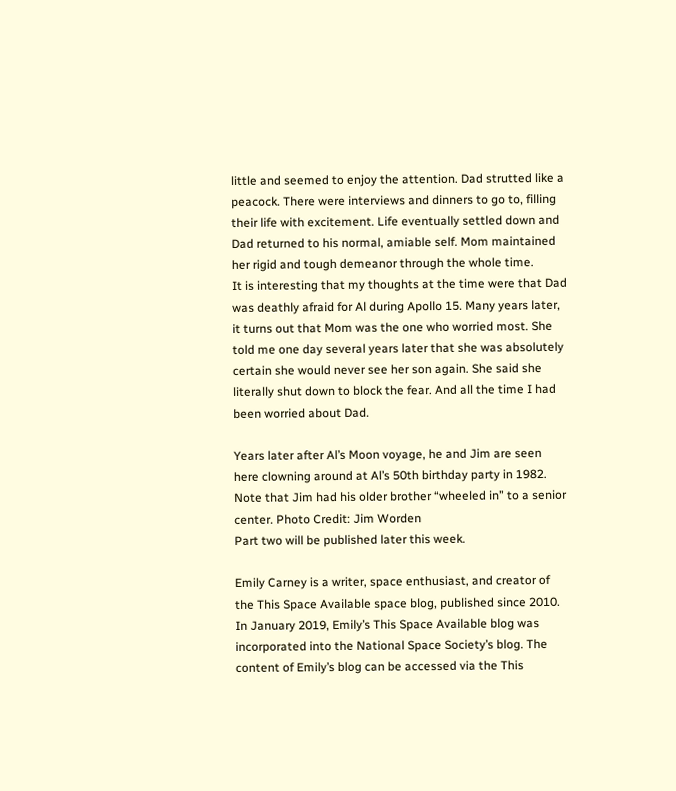little and seemed to enjoy the attention. Dad strutted like a peacock. There were interviews and dinners to go to, filling their life with excitement. Life eventually settled down and Dad returned to his normal, amiable self. Mom maintained her rigid and tough demeanor through the whole time.
It is interesting that my thoughts at the time were that Dad was deathly afraid for Al during Apollo 15. Many years later, it turns out that Mom was the one who worried most. She told me one day several years later that she was absolutely certain she would never see her son again. She said she literally shut down to block the fear. And all the time I had been worried about Dad.

Years later after Al’s Moon voyage, he and Jim are seen here clowning around at Al’s 50th birthday party in 1982. Note that Jim had his older brother “wheeled in” to a senior center. Photo Credit: Jim Worden
Part two will be published later this week.

Emily Carney is a writer, space enthusiast, and creator of the This Space Available space blog, published since 2010. In January 2019, Emily’s This Space Available blog was incorporated into the National Space Society’s blog. The content of Emily’s blog can be accessed via the This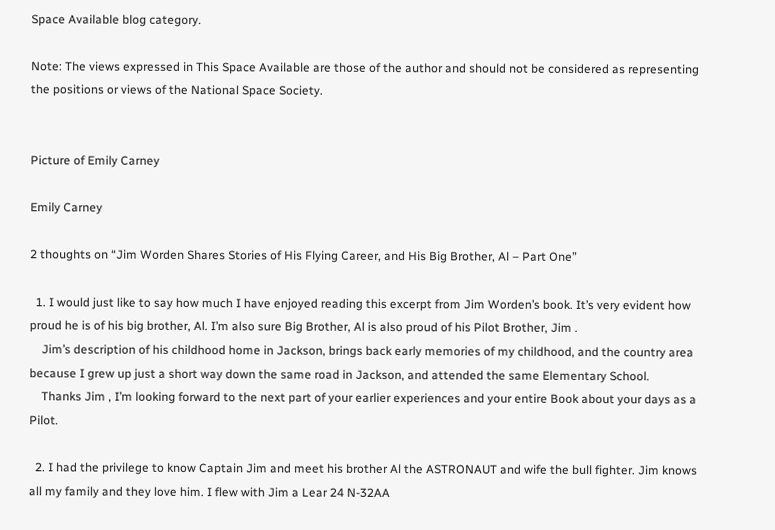Space Available blog category.

Note: The views expressed in This Space Available are those of the author and should not be considered as representing the positions or views of the National Space Society.


Picture of Emily Carney

Emily Carney

2 thoughts on “Jim Worden Shares Stories of His Flying Career, and His Big Brother, Al – Part One”

  1. I would just like to say how much I have enjoyed reading this excerpt from Jim Worden’s book. It’s very evident how proud he is of his big brother, Al. I’m also sure Big Brother, Al is also proud of his Pilot Brother, Jim .
    Jim’s description of his childhood home in Jackson, brings back early memories of my childhood, and the country area because I grew up just a short way down the same road in Jackson, and attended the same Elementary School.
    Thanks Jim , I’m looking forward to the next part of your earlier experiences and your entire Book about your days as a Pilot.

  2. I had the privilege to know Captain Jim and meet his brother Al the ASTRONAUT and wife the bull fighter. Jim knows all my family and they love him. I flew with Jim a Lear 24 N-32AA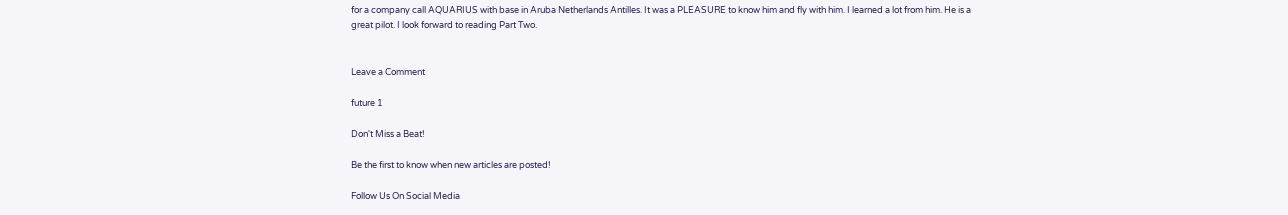for a company call AQUARIUS with base in Aruba Netherlands Antilles. It was a PLEASURE to know him and fly with him. I learned a lot from him. He is a great pilot. I look forward to reading Part Two.


Leave a Comment

future 1

Don't Miss a Beat!

Be the first to know when new articles are posted!

Follow Us On Social Media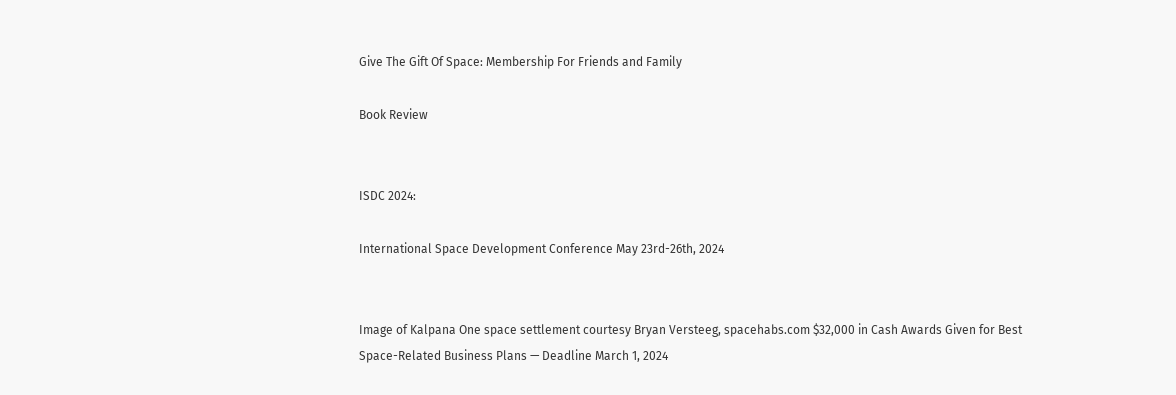Give The Gift Of Space: Membership For Friends and Family

Book Review


ISDC 2024:

International Space Development Conference May 23rd-26th, 2024


Image of Kalpana One space settlement courtesy Bryan Versteeg, spacehabs.com $32,000 in Cash Awards Given for Best Space-Related Business Plans — Deadline March 1, 2024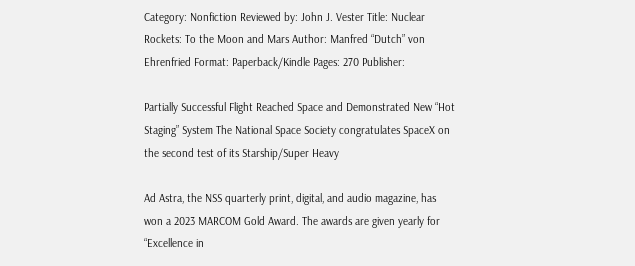Category: Nonfiction Reviewed by: John J. Vester Title: Nuclear Rockets: To the Moon and Mars Author: Manfred “Dutch” von Ehrenfried Format: Paperback/Kindle Pages: 270 Publisher:

Partially Successful Flight Reached Space and Demonstrated New “Hot Staging” System The National Space Society congratulates SpaceX on the second test of its Starship/Super Heavy

Ad Astra, the NSS quarterly print, digital, and audio magazine, has won a 2023 MARCOM Gold Award. The awards are given yearly for “Excellence in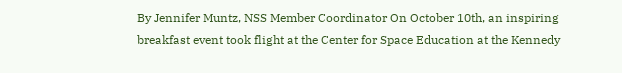By Jennifer Muntz, NSS Member Coordinator On October 10th, an inspiring breakfast event took flight at the Center for Space Education at the Kennedy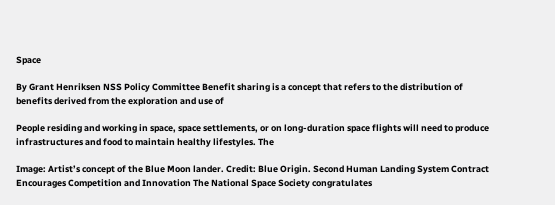Space

By Grant Henriksen NSS Policy Committee Benefit sharing is a concept that refers to the distribution of benefits derived from the exploration and use of

People residing and working in space, space settlements, or on long-duration space flights will need to produce infrastructures and food to maintain healthy lifestyles. The

Image: Artist’s concept of the Blue Moon lander. Credit: Blue Origin. Second Human Landing System Contract Encourages Competition and Innovation The National Space Society congratulates